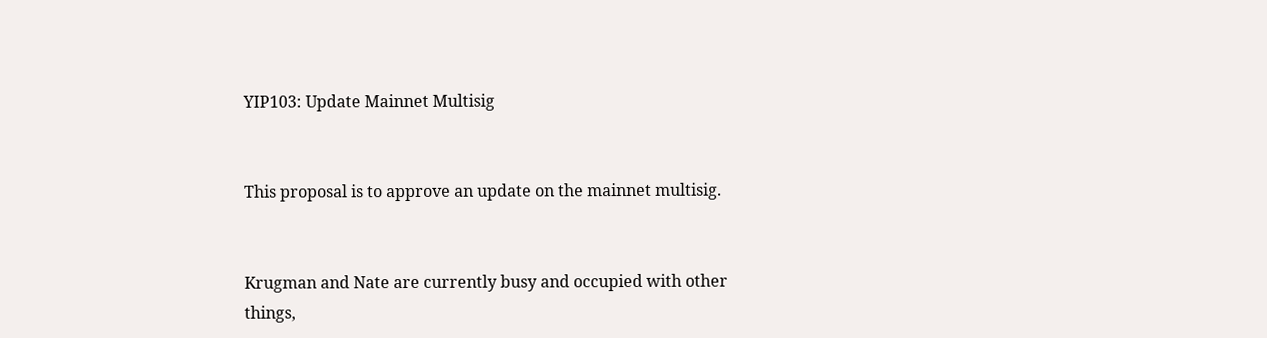YIP103: Update Mainnet Multisig


This proposal is to approve an update on the mainnet multisig.


Krugman and Nate are currently busy and occupied with other things,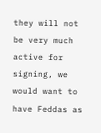they will not be very much active for signing, we would want to have Feddas as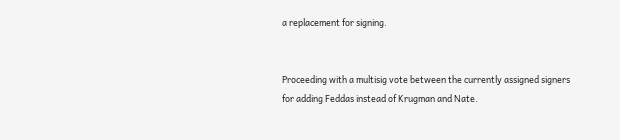a replacement for signing.


Proceeding with a multisig vote between the currently assigned signers for adding Feddas instead of Krugman and Nate.